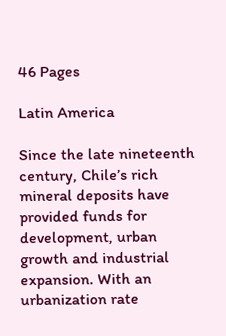46 Pages

Latin America

Since the late nineteenth century, Chile’s rich mineral deposits have provided funds for development, urban growth and industrial expansion. With an urbanization rate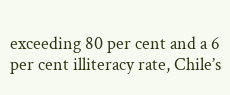exceeding 80 per cent and a 6 per cent illiteracy rate, Chile’s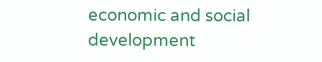economic and social development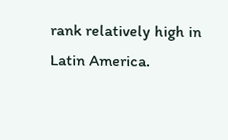rank relatively high in Latin America.